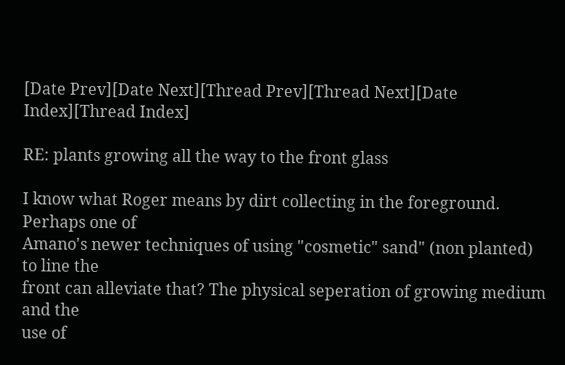[Date Prev][Date Next][Thread Prev][Thread Next][Date Index][Thread Index]

RE: plants growing all the way to the front glass

I know what Roger means by dirt collecting in the foreground. Perhaps one of
Amano's newer techniques of using "cosmetic" sand" (non planted) to line the
front can alleviate that? The physical seperation of growing medium and the
use of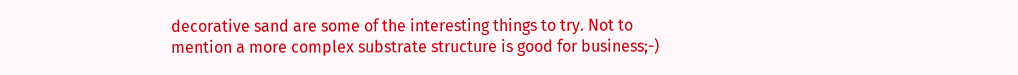decorative sand are some of the interesting things to try. Not to
mention a more complex substrate structure is good for business;-)